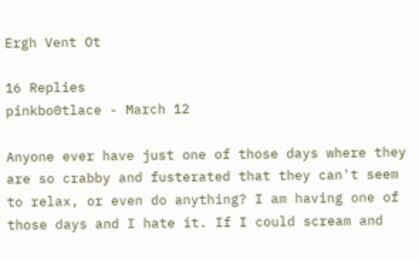Ergh Vent Ot

16 Replies
pinkbo0tlace - March 12

Anyone ever have just one of those days where they are so crabby and fusterated that they can't seem to relax, or even do anything? I am having one of those days and I hate it. If I could scream and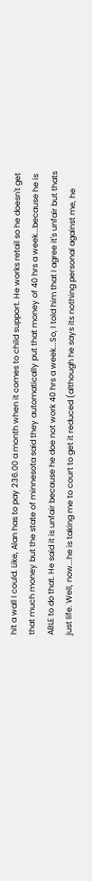hit a wall I could. Like, Alan has to pay 236.00 a month when it comes to child support. He works retail so he doesn't get that much money but the state of minnesota said they automatically put that money of 40 hrs a week...because he is ABLE to do that. He said it is unfair because he doe not work 40 hrs a week...So, I told him that I agree it's unfair but thats just life. Well, now...he is taking me to court to get it reduced (although he says its nothing personal against me, he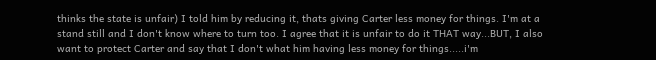thinks the state is unfair) I told him by reducing it, thats giving Carter less money for things. I'm at a stand still and I don't know where to turn too. I agree that it is unfair to do it THAT way...BUT, I also want to protect Carter and say that I don't what him having less money for things.....i'm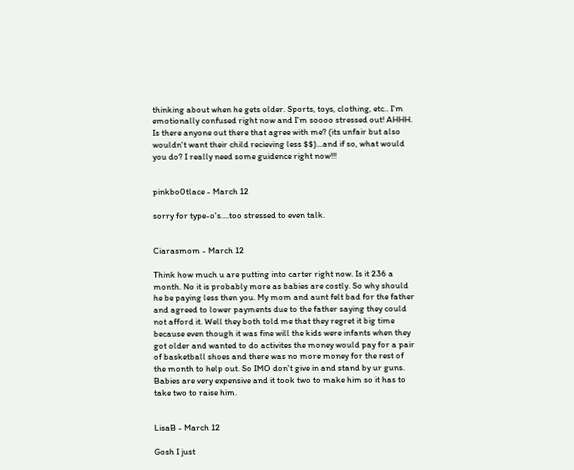thinking about when he gets older. Sports, toys, clothing, etc.. I'm emotionally confused right now and I'm soooo stressed out! AHHH. Is there anyone out there that agree with me? (its unfair but also wouldn't want their child recieving less $$)...and if so, what would you do? I really need some guidence right now!!!


pinkbo0tlace - March 12

sorry for type-o's....too stressed to even talk.


Ciarasmom - March 12

Think how much u are putting into carter right now. Is it 236 a month. No it is probably more as babies are costly. So why should he be paying less then you. My mom and aunt felt bad for the father and agreed to lower payments due to the father saying they could not afford it. Well they both told me that they regret it big time because even though it was fine will the kids were infants when they got older and wanted to do activites the money would pay for a pair of basketball shoes and there was no more money for the rest of the month to help out. So IMO don't give in and stand by ur guns. Babies are very expensive and it took two to make him so it has to take two to raise him.


LisaB - March 12

Gosh I just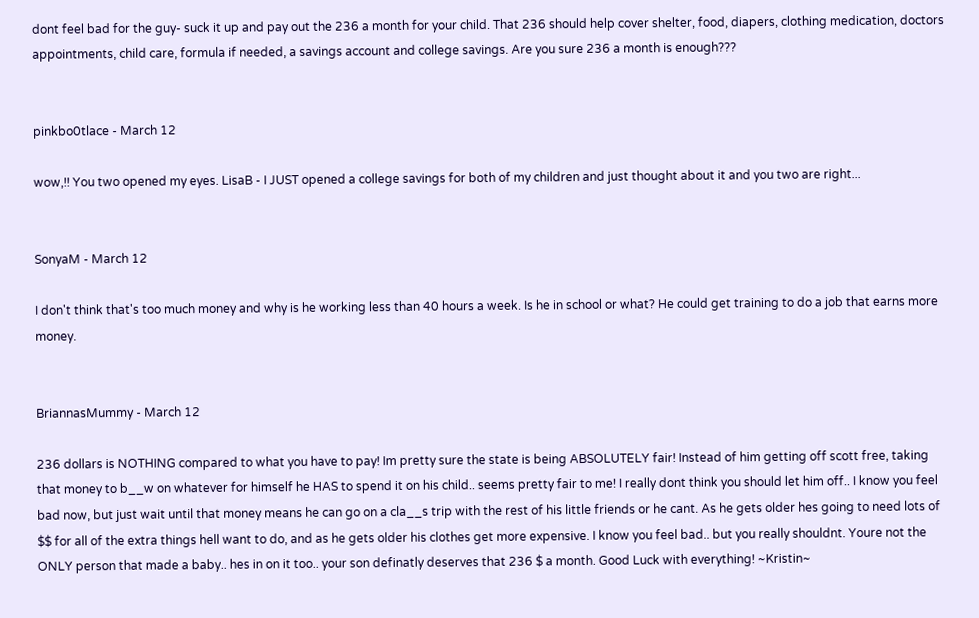dont feel bad for the guy- suck it up and pay out the 236 a month for your child. That 236 should help cover shelter, food, diapers, clothing medication, doctors appointments, child care, formula if needed, a savings account and college savings. Are you sure 236 a month is enough???


pinkbo0tlace - March 12

wow,!! You two opened my eyes. LisaB - I JUST opened a college savings for both of my children and just thought about it and you two are right...


SonyaM - March 12

I don't think that's too much money and why is he working less than 40 hours a week. Is he in school or what? He could get training to do a job that earns more money.


BriannasMummy - March 12

236 dollars is NOTHING compared to what you have to pay! Im pretty sure the state is being ABSOLUTELY fair! Instead of him getting off scott free, taking that money to b__w on whatever for himself he HAS to spend it on his child.. seems pretty fair to me! I really dont think you should let him off.. I know you feel bad now, but just wait until that money means he can go on a cla__s trip with the rest of his little friends or he cant. As he gets older hes going to need lots of $$ for all of the extra things hell want to do, and as he gets older his clothes get more expensive. I know you feel bad.. but you really shouldnt. Youre not the ONLY person that made a baby.. hes in on it too.. your son definatly deserves that 236 $ a month. Good Luck with everything! ~Kristin~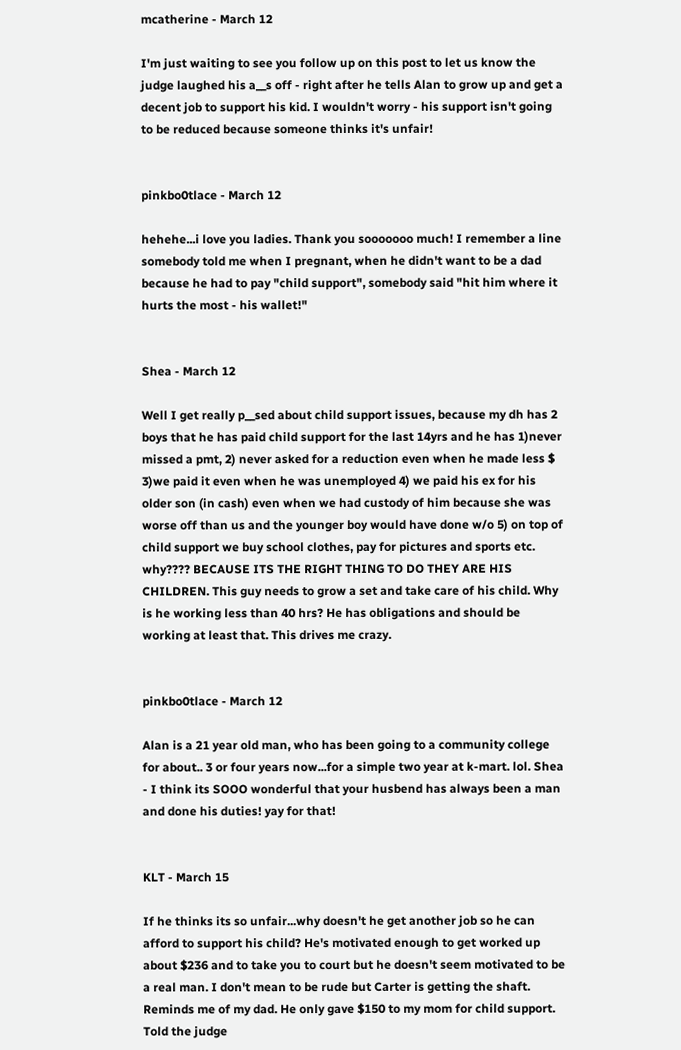mcatherine - March 12

I'm just waiting to see you follow up on this post to let us know the judge laughed his a__s off - right after he tells Alan to grow up and get a decent job to support his kid. I wouldn't worry - his support isn't going to be reduced because someone thinks it's unfair!


pinkbo0tlace - March 12

hehehe...i love you ladies. Thank you sooooooo much! I remember a line somebody told me when I pregnant, when he didn't want to be a dad because he had to pay "child support", somebody said "hit him where it hurts the most - his wallet!"


Shea - March 12

Well I get really p__sed about child support issues, because my dh has 2 boys that he has paid child support for the last 14yrs and he has 1)never missed a pmt, 2) never asked for a reduction even when he made less $ 3)we paid it even when he was unemployed 4) we paid his ex for his older son (in cash) even when we had custody of him because she was worse off than us and the younger boy would have done w/o 5) on top of child support we buy school clothes, pay for pictures and sports etc. why???? BECAUSE ITS THE RIGHT THING TO DO THEY ARE HIS CHILDREN. This guy needs to grow a set and take care of his child. Why is he working less than 40 hrs? He has obligations and should be working at least that. This drives me crazy.


pinkbo0tlace - March 12

Alan is a 21 year old man, who has been going to a community college for about.. 3 or four years now...for a simple two year at k-mart. lol. Shea - I think its SOOO wonderful that your husbend has always been a man and done his duties! yay for that!


KLT - March 15

If he thinks its so unfair...why doesn't he get another job so he can afford to support his child? He's motivated enough to get worked up about $236 and to take you to court but he doesn't seem motivated to be a real man. I don't mean to be rude but Carter is getting the shaft. Reminds me of my dad. He only gave $150 to my mom for child support. Told the judge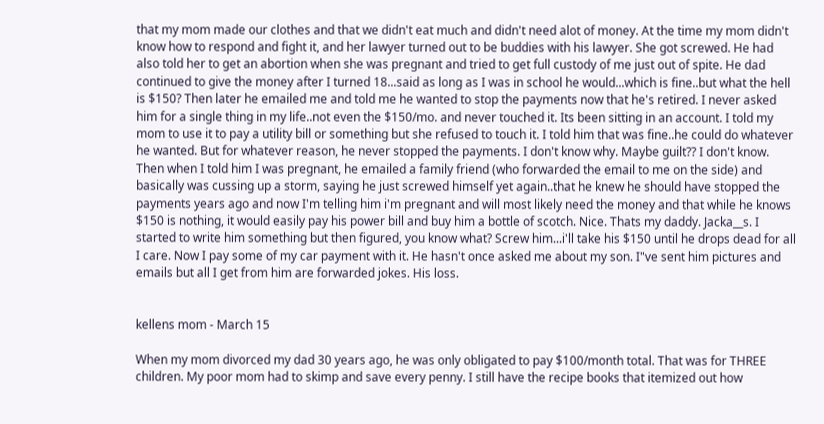that my mom made our clothes and that we didn't eat much and didn't need alot of money. At the time my mom didn't know how to respond and fight it, and her lawyer turned out to be buddies with his lawyer. She got screwed. He had also told her to get an abortion when she was pregnant and tried to get full custody of me just out of spite. He dad continued to give the money after I turned 18...said as long as I was in school he would...which is fine..but what the hell is $150? Then later he emailed me and told me he wanted to stop the payments now that he's retired. I never asked him for a single thing in my life..not even the $150/mo. and never touched it. Its been sitting in an account. I told my mom to use it to pay a utility bill or something but she refused to touch it. I told him that was fine..he could do whatever he wanted. But for whatever reason, he never stopped the payments. I don't know why. Maybe guilt?? I don't know. Then when I told him I was pregnant, he emailed a family friend (who forwarded the email to me on the side) and basically was cussing up a storm, saying he just screwed himself yet again..that he knew he should have stopped the payments years ago and now I'm telling him i'm pregnant and will most likely need the money and that while he knows $150 is nothing, it would easily pay his power bill and buy him a bottle of scotch. Nice. Thats my daddy. Jacka__s. I started to write him something but then figured, you know what? Screw him...i'll take his $150 until he drops dead for all I care. Now I pay some of my car payment with it. He hasn't once asked me about my son. I"ve sent him pictures and emails but all I get from him are forwarded jokes. His loss.


kellens mom - March 15

When my mom divorced my dad 30 years ago, he was only obligated to pay $100/month total. That was for THREE children. My poor mom had to skimp and save every penny. I still have the recipe books that itemized out how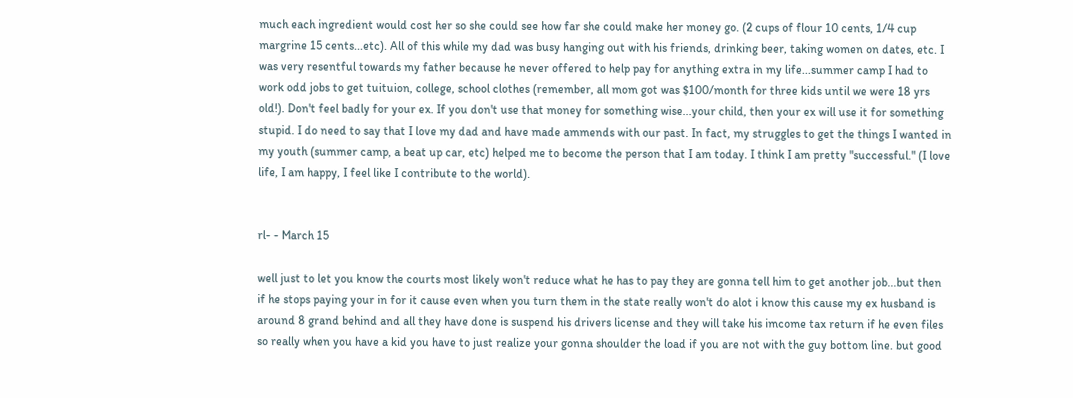much each ingredient would cost her so she could see how far she could make her money go. (2 cups of flour 10 cents, 1/4 cup margrine 15 cents...etc). All of this while my dad was busy hanging out with his friends, drinking beer, taking women on dates, etc. I was very resentful towards my father because he never offered to help pay for anything extra in my life...summer camp I had to work odd jobs to get tuituion, college, school clothes (remember, all mom got was $100/month for three kids until we were 18 yrs old!). Don't feel badly for your ex. If you don't use that money for something wise...your child, then your ex will use it for something stupid. I do need to say that I love my dad and have made ammends with our past. In fact, my struggles to get the things I wanted in my youth (summer camp, a beat up car, etc) helped me to become the person that I am today. I think I am pretty "successful." (I love life, I am happy, I feel like I contribute to the world).


rl- - March 15

well just to let you know the courts most likely won't reduce what he has to pay they are gonna tell him to get another job...but then if he stops paying your in for it cause even when you turn them in the state really won't do alot i know this cause my ex husband is around 8 grand behind and all they have done is suspend his drivers license and they will take his imcome tax return if he even files so really when you have a kid you have to just realize your gonna shoulder the load if you are not with the guy bottom line. but good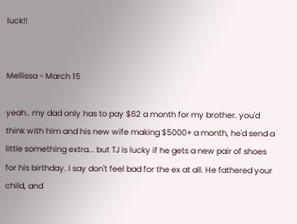luck!!


Mellissa - March 15

yeah.. my dad only has to pay $62 a month for my brother. you'd think with him and his new wife making $5000+ a month, he'd send a little something extra... but TJ is lucky if he gets a new pair of shoes for his birthday. I say don't feel bad for the ex at all. He fathered your child, and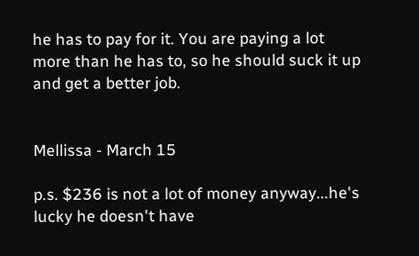he has to pay for it. You are paying a lot more than he has to, so he should suck it up and get a better job.


Mellissa - March 15

p.s. $236 is not a lot of money anyway...he's lucky he doesn't have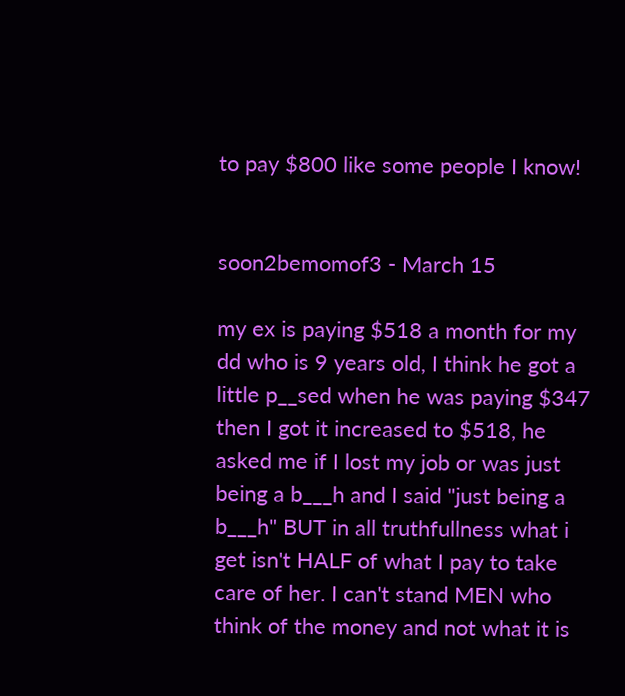to pay $800 like some people I know!


soon2bemomof3 - March 15

my ex is paying $518 a month for my dd who is 9 years old, I think he got a little p__sed when he was paying $347 then I got it increased to $518, he asked me if I lost my job or was just being a b___h and I said "just being a b___h" BUT in all truthfullness what i get isn't HALF of what I pay to take care of her. I can't stand MEN who think of the money and not what it is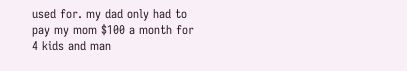used for. my dad only had to pay my mom $100 a month for 4 kids and man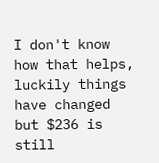I don't know how that helps, luckily things have changed but $236 is still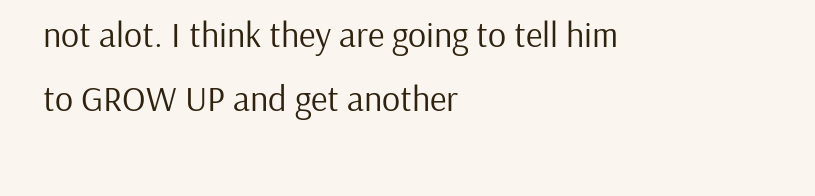not alot. I think they are going to tell him to GROW UP and get another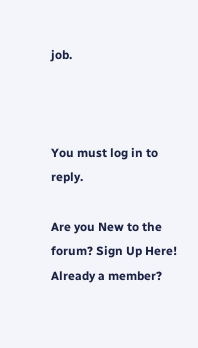job.



You must log in to reply.

Are you New to the forum? Sign Up Here! Already a member?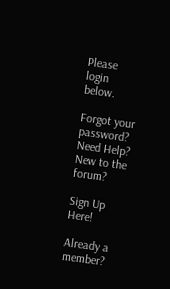Please login below.

Forgot your password?
Need Help?
New to the forum?

Sign Up Here!

Already a member?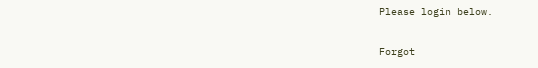Please login below.

Forgot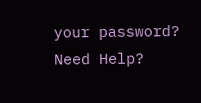your password?
Need Help?